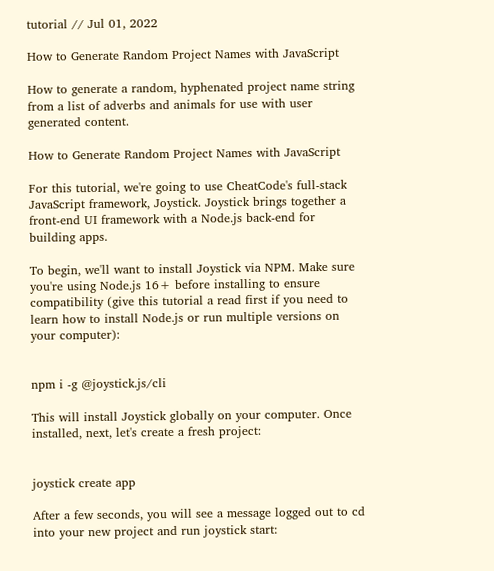tutorial // Jul 01, 2022

How to Generate Random Project Names with JavaScript

How to generate a random, hyphenated project name string from a list of adverbs and animals for use with user generated content.

How to Generate Random Project Names with JavaScript

For this tutorial, we're going to use CheatCode's full-stack JavaScript framework, Joystick. Joystick brings together a front-end UI framework with a Node.js back-end for building apps.

To begin, we'll want to install Joystick via NPM. Make sure you're using Node.js 16+ before installing to ensure compatibility (give this tutorial a read first if you need to learn how to install Node.js or run multiple versions on your computer):


npm i -g @joystick.js/cli

This will install Joystick globally on your computer. Once installed, next, let's create a fresh project:


joystick create app

After a few seconds, you will see a message logged out to cd into your new project and run joystick start: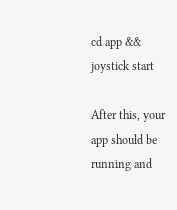cd app && joystick start

After this, your app should be running and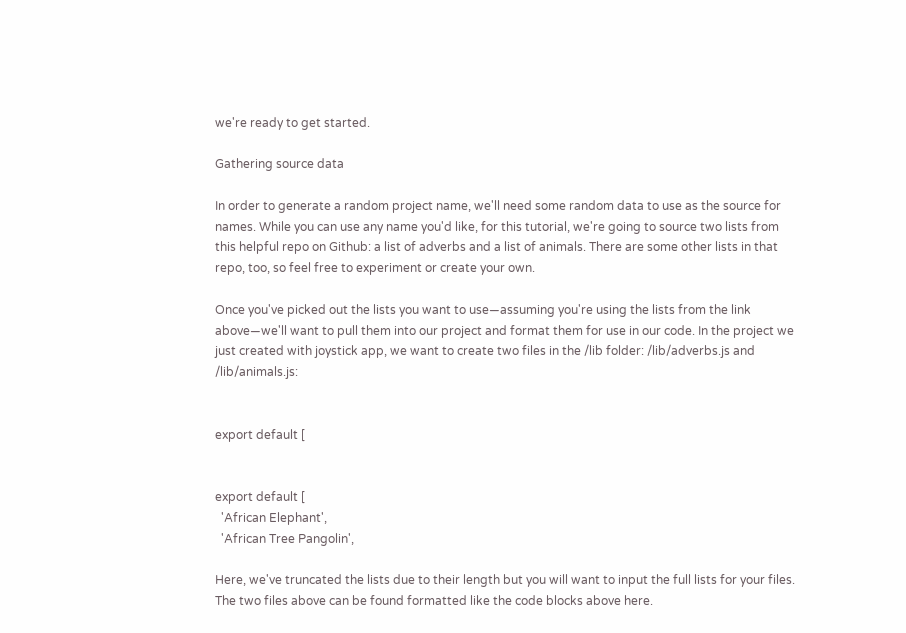we're ready to get started.

Gathering source data

In order to generate a random project name, we'll need some random data to use as the source for names. While you can use any name you'd like, for this tutorial, we're going to source two lists from this helpful repo on Github: a list of adverbs and a list of animals. There are some other lists in that repo, too, so feel free to experiment or create your own.

Once you've picked out the lists you want to use—assuming you're using the lists from the link above—we'll want to pull them into our project and format them for use in our code. In the project we just created with joystick app, we want to create two files in the /lib folder: /lib/adverbs.js and /lib/animals.js:


export default [


export default [
  'African Elephant',
  'African Tree Pangolin',

Here, we've truncated the lists due to their length but you will want to input the full lists for your files. The two files above can be found formatted like the code blocks above here.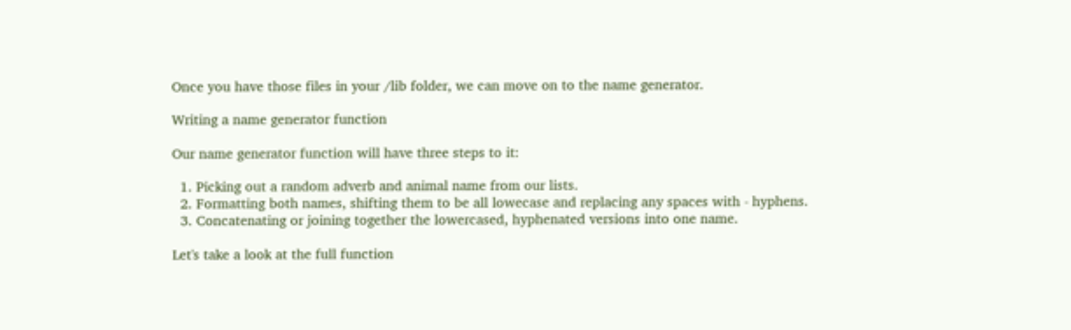Once you have those files in your /lib folder, we can move on to the name generator.

Writing a name generator function

Our name generator function will have three steps to it:

  1. Picking out a random adverb and animal name from our lists.
  2. Formatting both names, shifting them to be all lowecase and replacing any spaces with - hyphens.
  3. Concatenating or joining together the lowercased, hyphenated versions into one name.

Let's take a look at the full function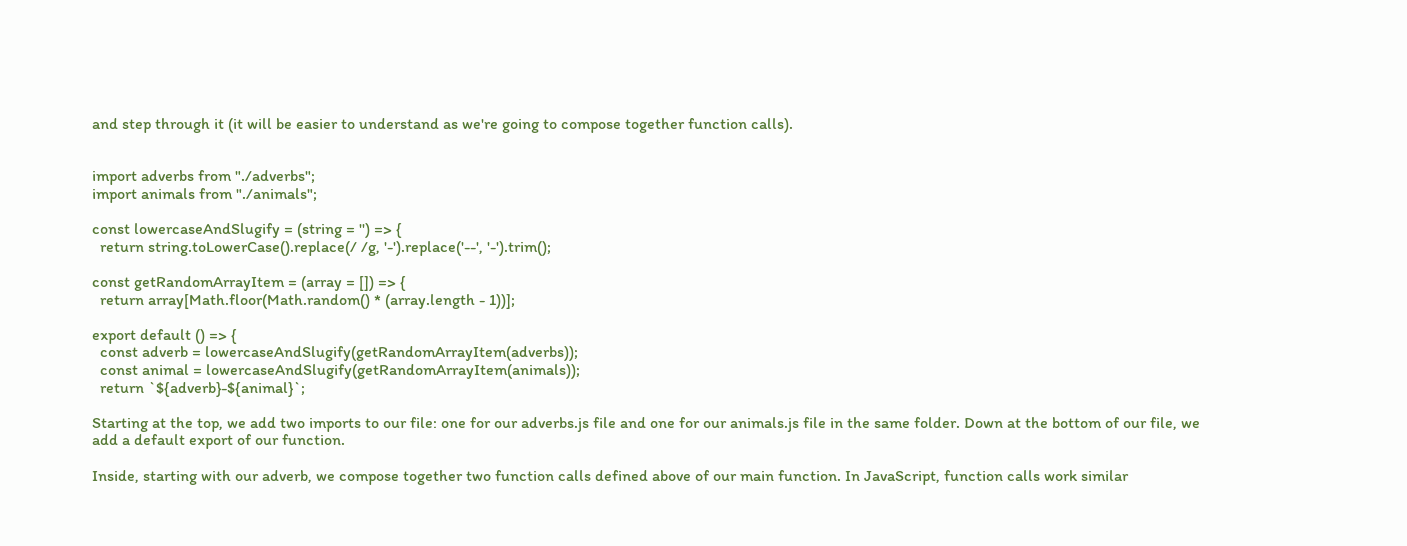and step through it (it will be easier to understand as we're going to compose together function calls).


import adverbs from "./adverbs";
import animals from "./animals";

const lowercaseAndSlugify = (string = '') => {
  return string.toLowerCase().replace(/ /g, '-').replace('--', '-').trim();

const getRandomArrayItem = (array = []) => {
  return array[Math.floor(Math.random() * (array.length - 1))];

export default () => {
  const adverb = lowercaseAndSlugify(getRandomArrayItem(adverbs));
  const animal = lowercaseAndSlugify(getRandomArrayItem(animals));
  return `${adverb}-${animal}`;

Starting at the top, we add two imports to our file: one for our adverbs.js file and one for our animals.js file in the same folder. Down at the bottom of our file, we add a default export of our function.

Inside, starting with our adverb, we compose together two function calls defined above of our main function. In JavaScript, function calls work similar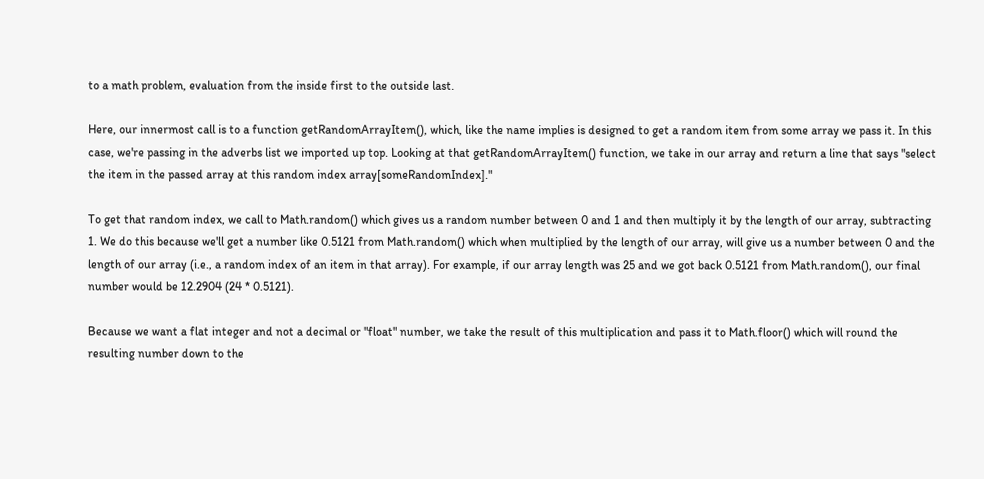to a math problem, evaluation from the inside first to the outside last.

Here, our innermost call is to a function getRandomArrayItem(), which, like the name implies is designed to get a random item from some array we pass it. In this case, we're passing in the adverbs list we imported up top. Looking at that getRandomArrayItem() function, we take in our array and return a line that says "select the item in the passed array at this random index array[someRandomIndex]."

To get that random index, we call to Math.random() which gives us a random number between 0 and 1 and then multiply it by the length of our array, subtracting 1. We do this because we'll get a number like 0.5121 from Math.random() which when multiplied by the length of our array, will give us a number between 0 and the length of our array (i.e., a random index of an item in that array). For example, if our array length was 25 and we got back 0.5121 from Math.random(), our final number would be 12.2904 (24 * 0.5121).

Because we want a flat integer and not a decimal or "float" number, we take the result of this multiplication and pass it to Math.floor() which will round the resulting number down to the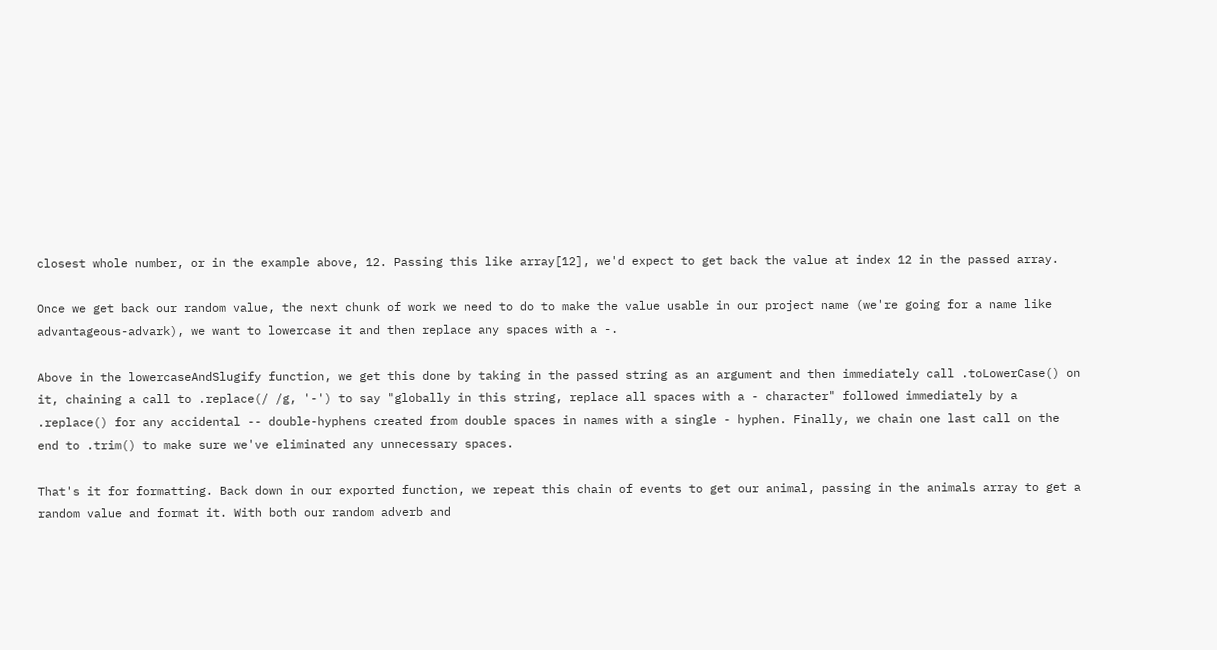closest whole number, or in the example above, 12. Passing this like array[12], we'd expect to get back the value at index 12 in the passed array.

Once we get back our random value, the next chunk of work we need to do to make the value usable in our project name (we're going for a name like advantageous-advark), we want to lowercase it and then replace any spaces with a -.

Above in the lowercaseAndSlugify function, we get this done by taking in the passed string as an argument and then immediately call .toLowerCase() on it, chaining a call to .replace(/ /g, '-') to say "globally in this string, replace all spaces with a - character" followed immediately by a .replace() for any accidental -- double-hyphens created from double spaces in names with a single - hyphen. Finally, we chain one last call on the end to .trim() to make sure we've eliminated any unnecessary spaces.

That's it for formatting. Back down in our exported function, we repeat this chain of events to get our animal, passing in the animals array to get a random value and format it. With both our random adverb and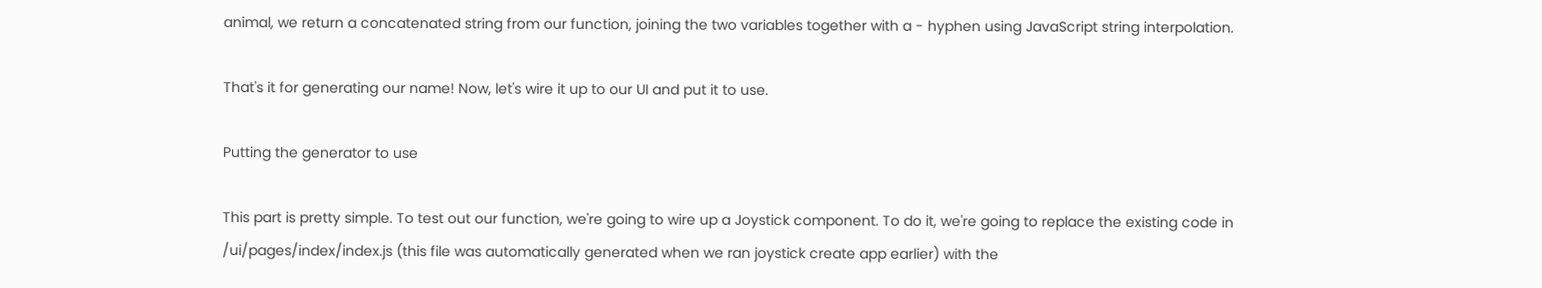animal, we return a concatenated string from our function, joining the two variables together with a - hyphen using JavaScript string interpolation.

That's it for generating our name! Now, let's wire it up to our UI and put it to use.

Putting the generator to use

This part is pretty simple. To test out our function, we're going to wire up a Joystick component. To do it, we're going to replace the existing code in /ui/pages/index/index.js (this file was automatically generated when we ran joystick create app earlier) with the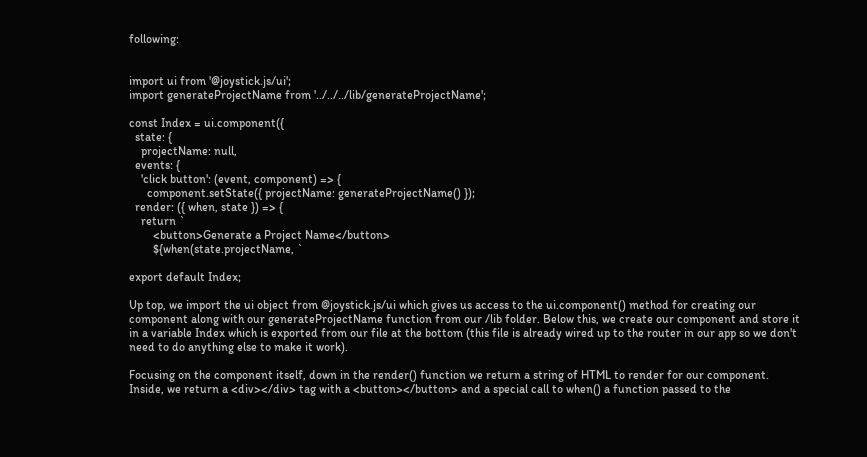following:


import ui from '@joystick.js/ui';
import generateProjectName from '../../../lib/generateProjectName';

const Index = ui.component({
  state: {
    projectName: null,
  events: {
    'click button': (event, component) => {
      component.setState({ projectName: generateProjectName() });
  render: ({ when, state }) => {
    return `
        <button>Generate a Project Name</button>
        ${when(state.projectName, `

export default Index;

Up top, we import the ui object from @joystick.js/ui which gives us access to the ui.component() method for creating our component along with our generateProjectName function from our /lib folder. Below this, we create our component and store it in a variable Index which is exported from our file at the bottom (this file is already wired up to the router in our app so we don't need to do anything else to make it work).

Focusing on the component itself, down in the render() function we return a string of HTML to render for our component. Inside, we return a <div></div> tag with a <button></button> and a special call to when() a function passed to the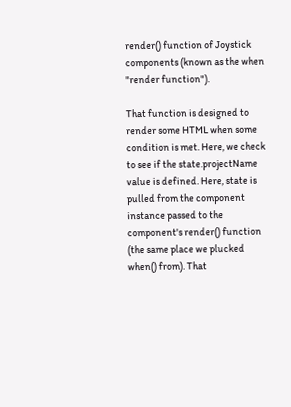render() function of Joystick components (known as the when "render function").

That function is designed to render some HTML when some condition is met. Here, we check to see if the state.projectName value is defined. Here, state is pulled from the component instance passed to the component's render() function (the same place we plucked when() from). That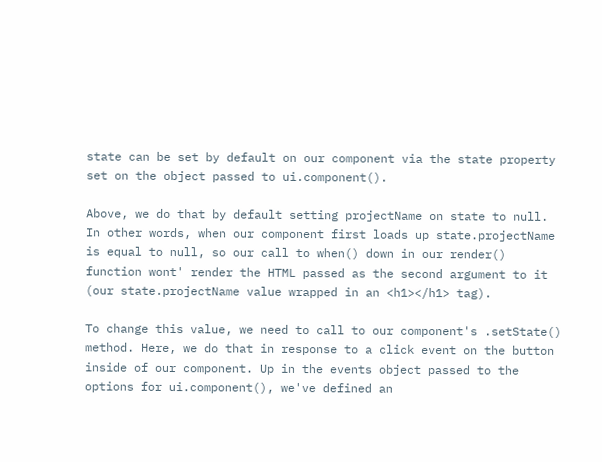state can be set by default on our component via the state property set on the object passed to ui.component().

Above, we do that by default setting projectName on state to null. In other words, when our component first loads up state.projectName is equal to null, so our call to when() down in our render() function wont' render the HTML passed as the second argument to it (our state.projectName value wrapped in an <h1></h1> tag).

To change this value, we need to call to our component's .setState() method. Here, we do that in response to a click event on the button inside of our component. Up in the events object passed to the options for ui.component(), we've defined an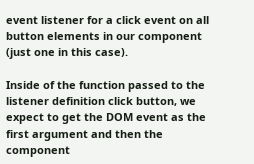event listener for a click event on all button elements in our component (just one in this case).

Inside of the function passed to the listener definition click button, we expect to get the DOM event as the first argument and then the component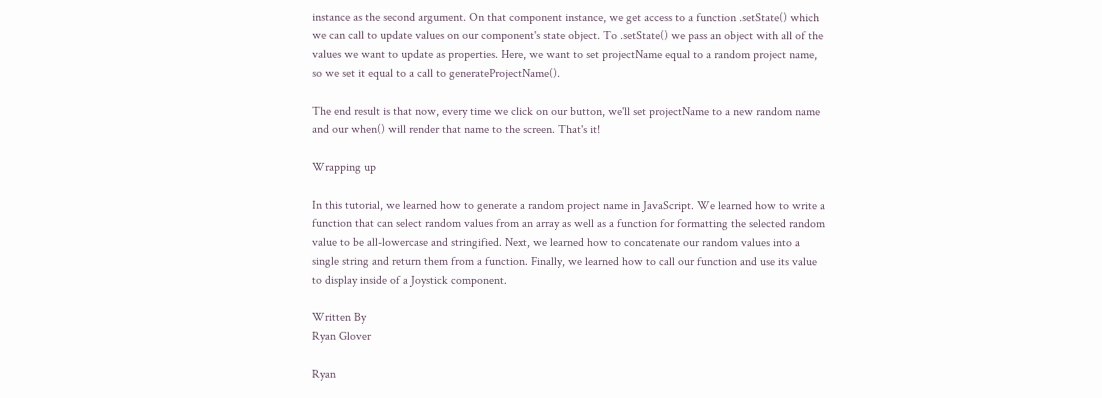instance as the second argument. On that component instance, we get access to a function .setState() which we can call to update values on our component's state object. To .setState() we pass an object with all of the values we want to update as properties. Here, we want to set projectName equal to a random project name, so we set it equal to a call to generateProjectName().

The end result is that now, every time we click on our button, we'll set projectName to a new random name and our when() will render that name to the screen. That's it!

Wrapping up

In this tutorial, we learned how to generate a random project name in JavaScript. We learned how to write a function that can select random values from an array as well as a function for formatting the selected random value to be all-lowercase and stringified. Next, we learned how to concatenate our random values into a single string and return them from a function. Finally, we learned how to call our function and use its value to display inside of a Joystick component.

Written By
Ryan Glover

Ryan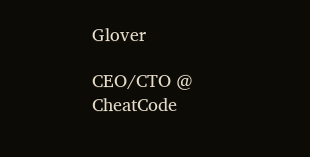Glover

CEO/CTO @ CheatCode